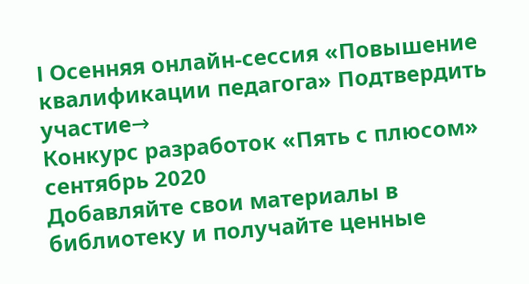І Осенняя онлайн-сессия «Повышение квалификации педагога» Подтвердить участие→
Конкурс разработок «Пять с плюсом» сентябрь 2020
Добавляйте свои материалы в библиотеку и получайте ценные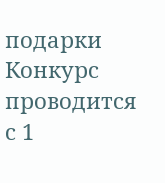подарки
Конкурс проводится с 1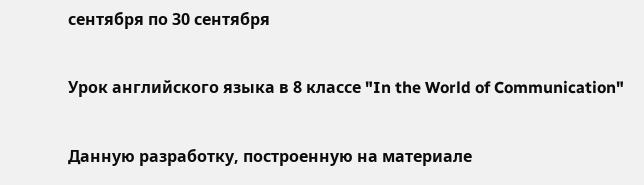сентября по 30 сентября

Урок английского языка в 8 классе "In the World of Communication"

Данную разработку, построенную на материале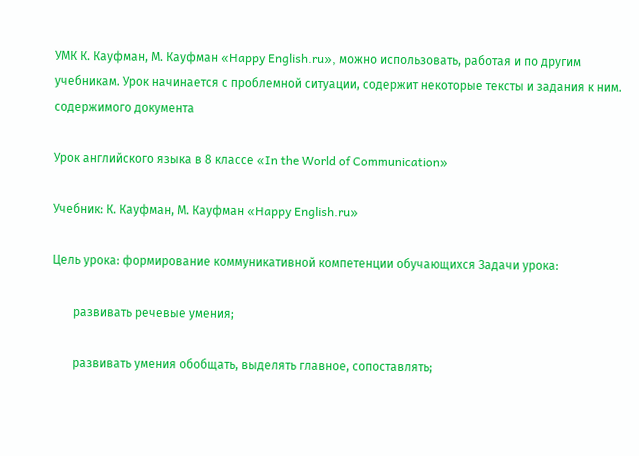УМК К. Кауфман, М. Кауфман «Happy English.ru», можно использовать, работая и по другим учебникам. Урок начинается с проблемной ситуации, содержит некоторые тексты и задания к ним.
содержимого документа

Урок английского языка в 8 классе «In the World of Communication»

Учебник: К. Кауфман, М. Кауфман «Happy English.ru»

Цель урока: формирование коммуникативной компетенции обучающихся Задачи урока:

       развивать речевые умения;

       развивать умения обобщать, выделять главное, сопоставлять;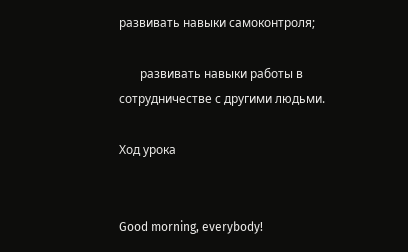развивать навыки самоконтроля;

       развивать навыки работы в сотрудничестве с другими людьми.

Ход урока


Good morning, everybody!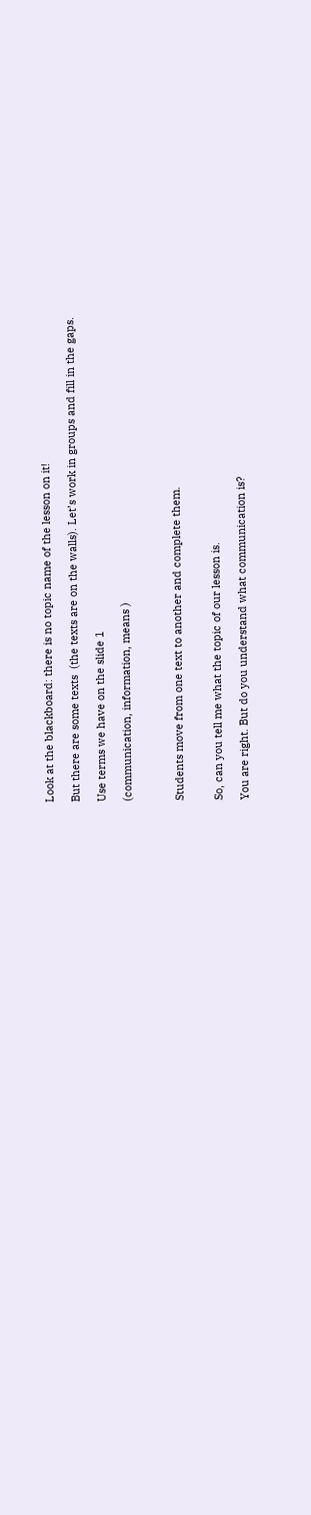Look at the blackboard: there is no topic name of the lesson on it!

But there are some texts  (the texts are on the walls). Let’s work in groups and fill in the gaps.

Use terms we have on the slide 1

(communication, information, means )



Students move from one text to another and complete them.


So, can you tell me what the topic of our lesson is.

You are right. But do you understand what communication is?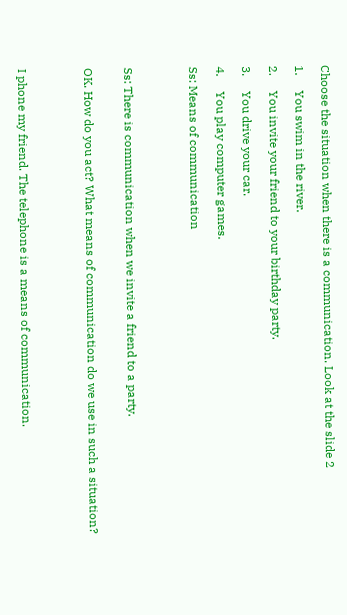Choose the situation when there is a communication. Look at the slide 2

1.     You swim in the river.

2.     You invite your friend to your birthday party.

3.     You drive your car.

4.     You play computer games.

Ss: Means of communication




Ss: There is communication when we invite a friend to a party.


OK. How do you act? What means of communication do we use in such a situation?




I phone my friend. The telephone is a means of communication.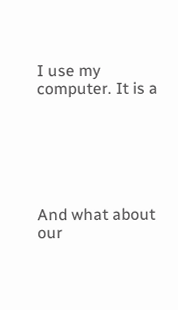I use my computer. It is a






And what about our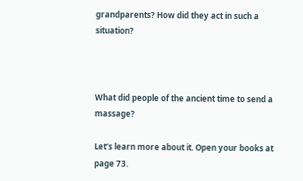grandparents? How did they act in such a situation?



What did people of the ancient time to send a massage?

Let’s learn more about it. Open your books at page 73.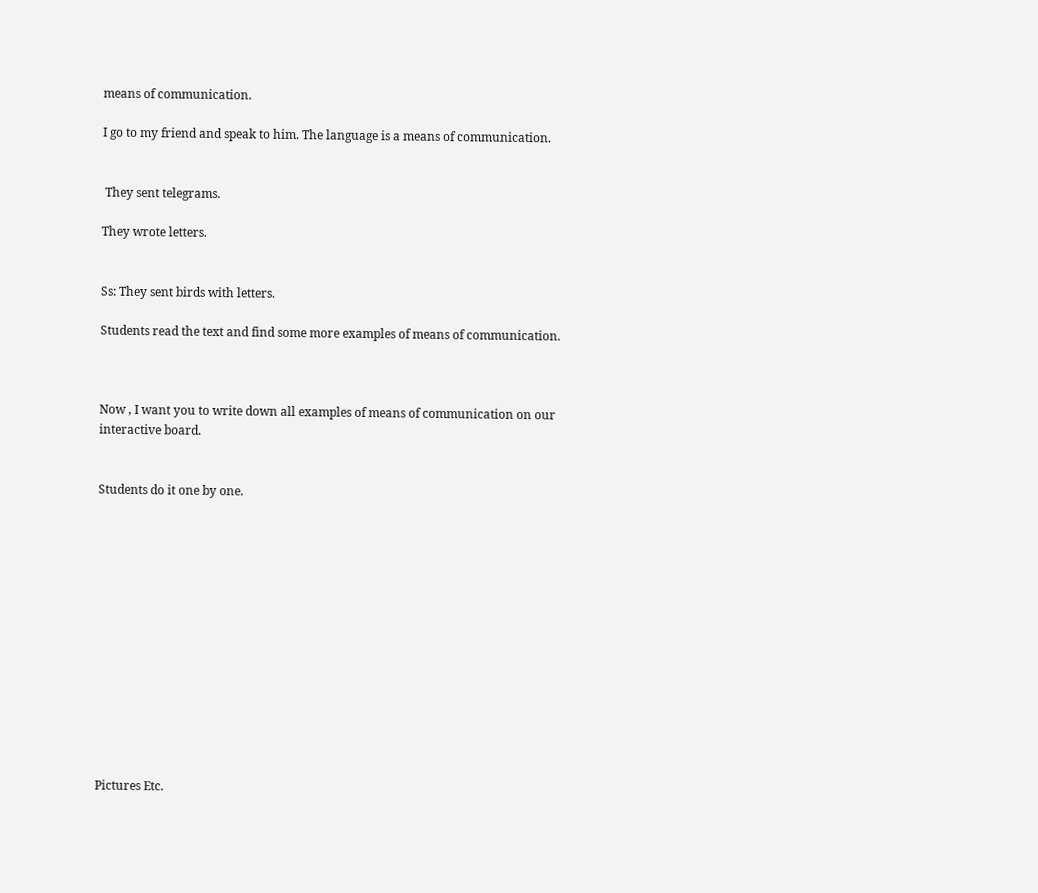means of communication.

I go to my friend and speak to him. The language is a means of communication.


 They sent telegrams.

They wrote letters.


Ss: They sent birds with letters.

Students read the text and find some more examples of means of communication.



Now , I want you to write down all examples of means of communication on our interactive board.


Students do it one by one.














Pictures Etc.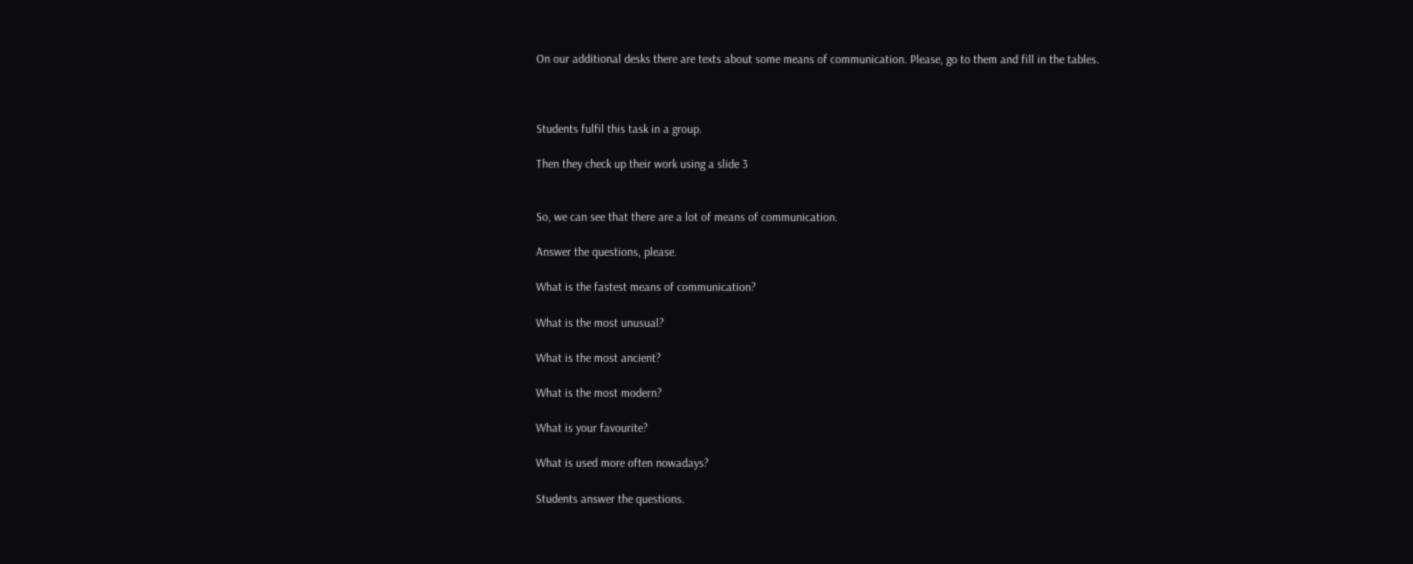On our additional desks there are texts about some means of communication. Please, go to them and fill in the tables.



Students fulfil this task in a group.

Then they check up their work using a slide 3


So, we can see that there are a lot of means of communication.

Answer the questions, please.

What is the fastest means of communication?

What is the most unusual?

What is the most ancient?

What is the most modern?

What is your favourite?

What is used more often nowadays?

Students answer the questions.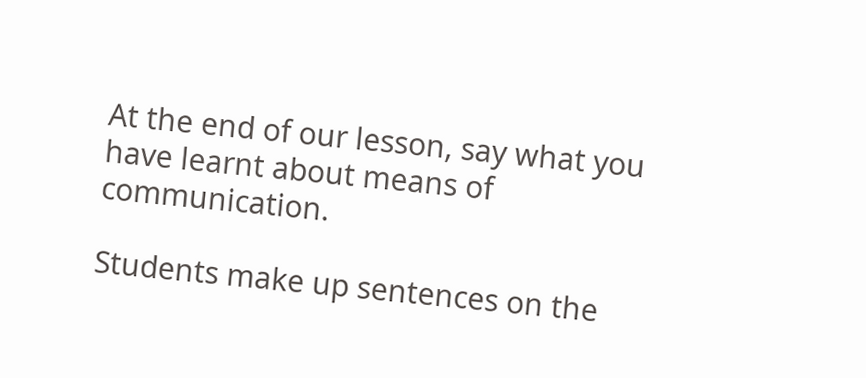At the end of our lesson, say what you have learnt about means of communication.

Students make up sentences on the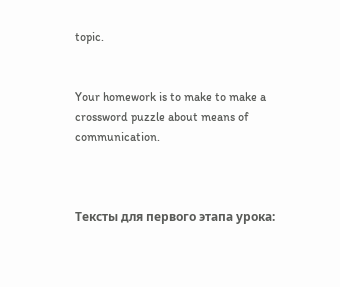topic.


Your homework is to make to make a crossword puzzle about means of communication.



Тексты для первого этапа урока: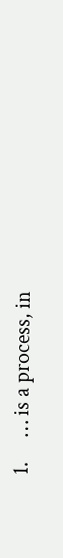1.     … is a process, in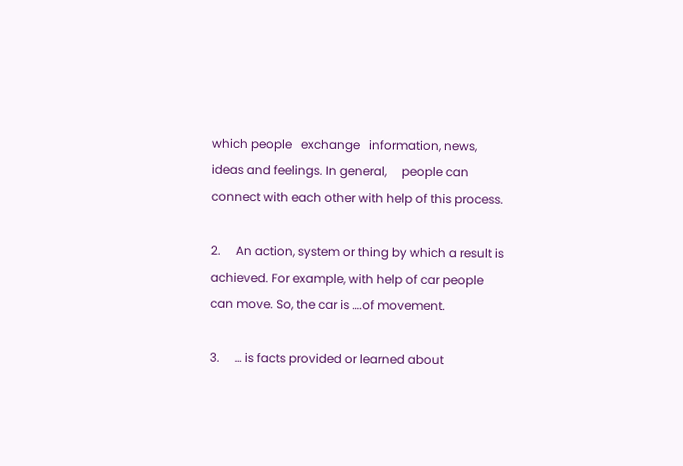which people   exchange   information, news, ideas and feelings. In general,     people can connect with each other with help of this process.

2.     An action, system or thing by which a result is achieved. For example, with help of car people can move. So, the car is ….of movement.

3.     … is facts provided or learned about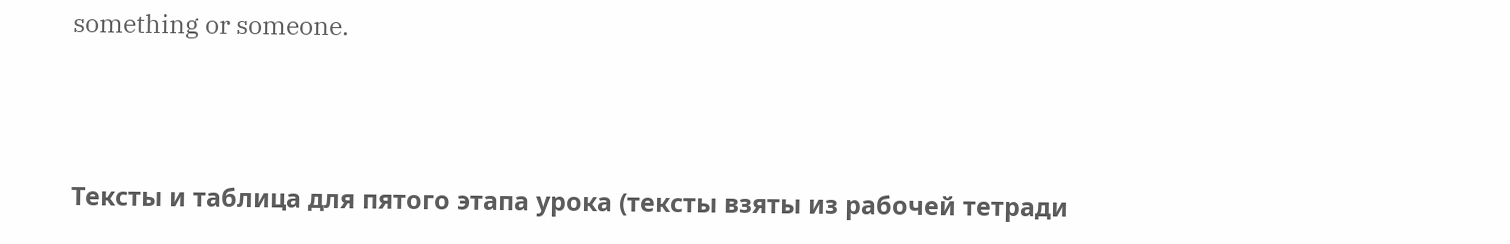something or someone.



Тексты и таблица для пятого этапа урока (тексты взяты из рабочей тетради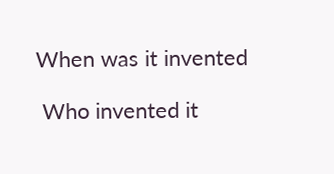When was it invented

 Who invented it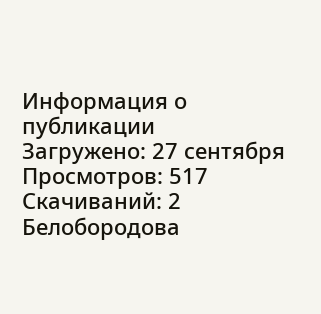Информация о публикации
Загружено: 27 сентября
Просмотров: 517
Скачиваний: 2
Белобородова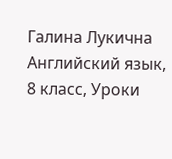Галина Лукична
Английский язык, 8 класс, Уроки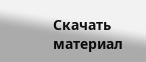Скачать материал